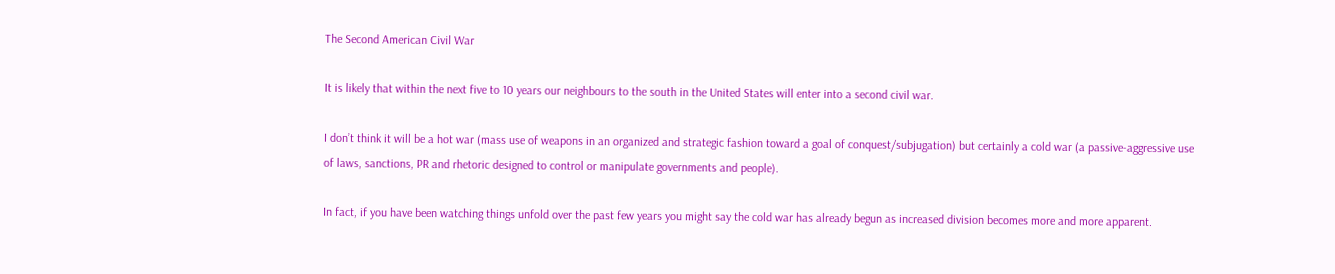The Second American Civil War

It is likely that within the next five to 10 years our neighbours to the south in the United States will enter into a second civil war.

I don’t think it will be a hot war (mass use of weapons in an organized and strategic fashion toward a goal of conquest/subjugation) but certainly a cold war (a passive-aggressive use of laws, sanctions, PR and rhetoric designed to control or manipulate governments and people).

In fact, if you have been watching things unfold over the past few years you might say the cold war has already begun as increased division becomes more and more apparent.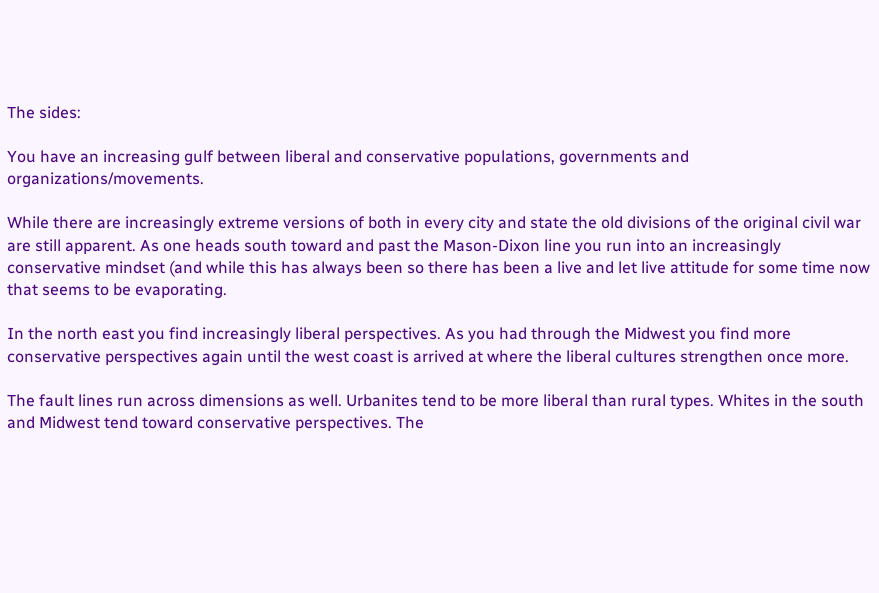The sides:

You have an increasing gulf between liberal and conservative populations, governments and organizations/movements.

While there are increasingly extreme versions of both in every city and state the old divisions of the original civil war are still apparent. As one heads south toward and past the Mason-Dixon line you run into an increasingly conservative mindset (and while this has always been so there has been a live and let live attitude for some time now that seems to be evaporating.

In the north east you find increasingly liberal perspectives. As you had through the Midwest you find more conservative perspectives again until the west coast is arrived at where the liberal cultures strengthen once more.

The fault lines run across dimensions as well. Urbanites tend to be more liberal than rural types. Whites in the south and Midwest tend toward conservative perspectives. The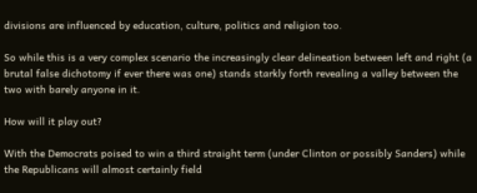divisions are influenced by education, culture, politics and religion too.

So while this is a very complex scenario the increasingly clear delineation between left and right (a brutal false dichotomy if ever there was one) stands starkly forth revealing a valley between the two with barely anyone in it.

How will it play out?

With the Democrats poised to win a third straight term (under Clinton or possibly Sanders) while the Republicans will almost certainly field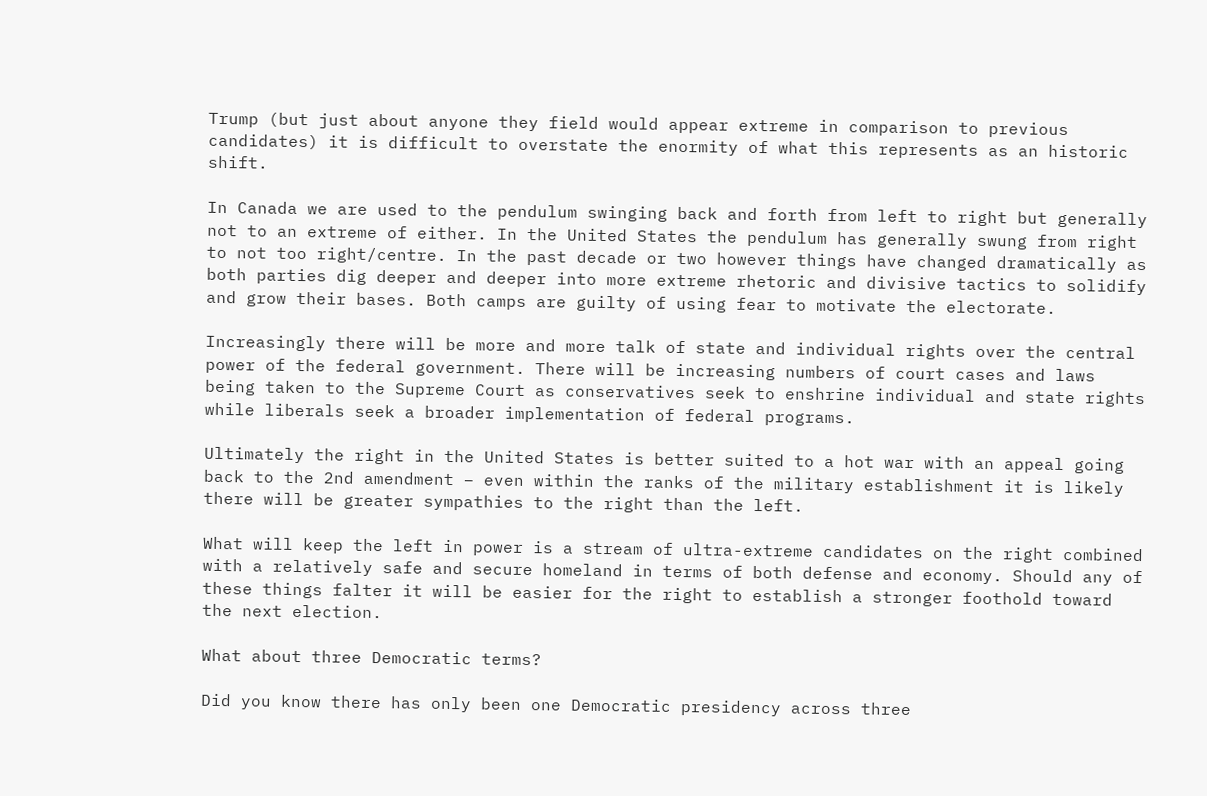Trump (but just about anyone they field would appear extreme in comparison to previous candidates) it is difficult to overstate the enormity of what this represents as an historic shift.

In Canada we are used to the pendulum swinging back and forth from left to right but generally not to an extreme of either. In the United States the pendulum has generally swung from right to not too right/centre. In the past decade or two however things have changed dramatically as both parties dig deeper and deeper into more extreme rhetoric and divisive tactics to solidify and grow their bases. Both camps are guilty of using fear to motivate the electorate.

Increasingly there will be more and more talk of state and individual rights over the central power of the federal government. There will be increasing numbers of court cases and laws being taken to the Supreme Court as conservatives seek to enshrine individual and state rights while liberals seek a broader implementation of federal programs.

Ultimately the right in the United States is better suited to a hot war with an appeal going back to the 2nd amendment – even within the ranks of the military establishment it is likely there will be greater sympathies to the right than the left.

What will keep the left in power is a stream of ultra-extreme candidates on the right combined with a relatively safe and secure homeland in terms of both defense and economy. Should any of these things falter it will be easier for the right to establish a stronger foothold toward the next election.

What about three Democratic terms?

Did you know there has only been one Democratic presidency across three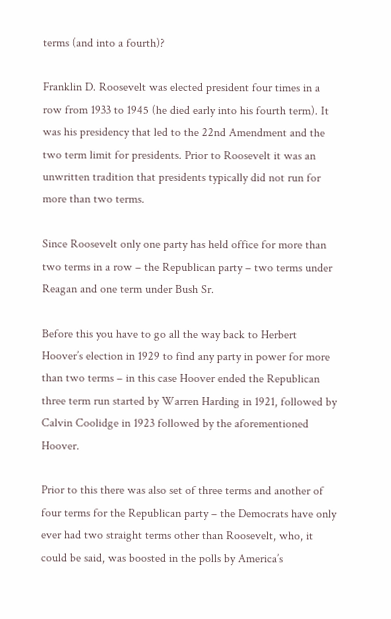terms (and into a fourth)?

Franklin D. Roosevelt was elected president four times in a row from 1933 to 1945 (he died early into his fourth term). It was his presidency that led to the 22nd Amendment and the two term limit for presidents. Prior to Roosevelt it was an unwritten tradition that presidents typically did not run for more than two terms.

Since Roosevelt only one party has held office for more than two terms in a row – the Republican party – two terms under Reagan and one term under Bush Sr.

Before this you have to go all the way back to Herbert Hoover’s election in 1929 to find any party in power for more than two terms – in this case Hoover ended the Republican three term run started by Warren Harding in 1921, followed by Calvin Coolidge in 1923 followed by the aforementioned Hoover.

Prior to this there was also set of three terms and another of four terms for the Republican party – the Democrats have only ever had two straight terms other than Roosevelt, who, it could be said, was boosted in the polls by America’s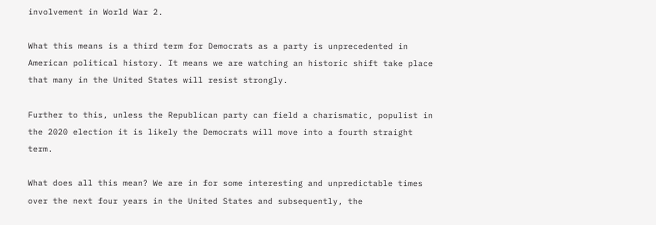involvement in World War 2.

What this means is a third term for Democrats as a party is unprecedented in American political history. It means we are watching an historic shift take place that many in the United States will resist strongly.

Further to this, unless the Republican party can field a charismatic, populist in the 2020 election it is likely the Democrats will move into a fourth straight term.

What does all this mean? We are in for some interesting and unpredictable times over the next four years in the United States and subsequently, the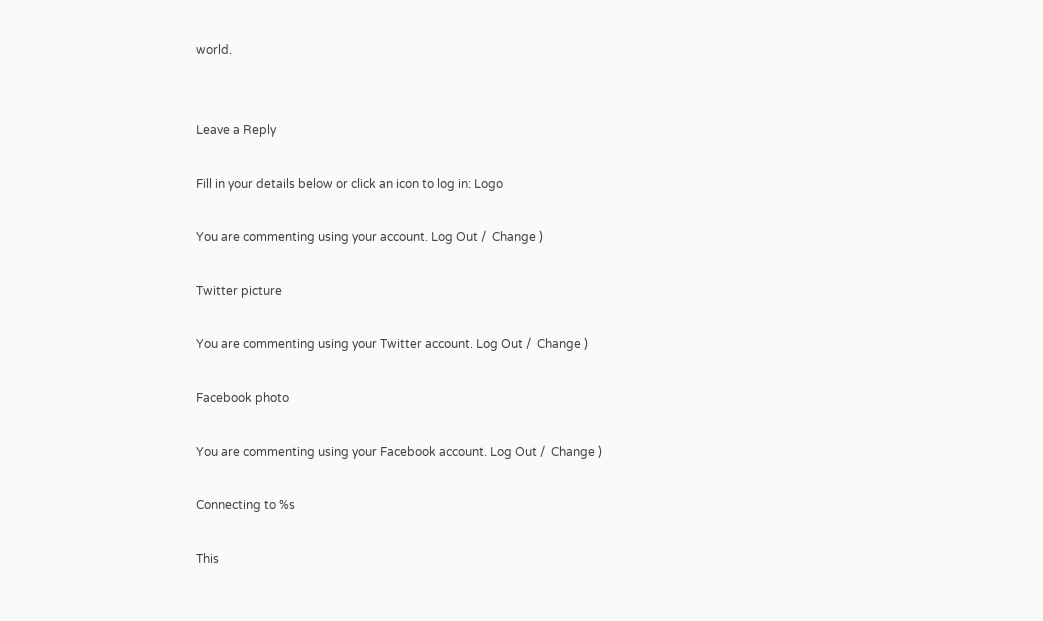world.


Leave a Reply

Fill in your details below or click an icon to log in: Logo

You are commenting using your account. Log Out /  Change )

Twitter picture

You are commenting using your Twitter account. Log Out /  Change )

Facebook photo

You are commenting using your Facebook account. Log Out /  Change )

Connecting to %s

This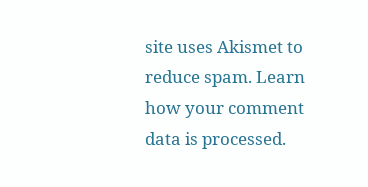site uses Akismet to reduce spam. Learn how your comment data is processed.